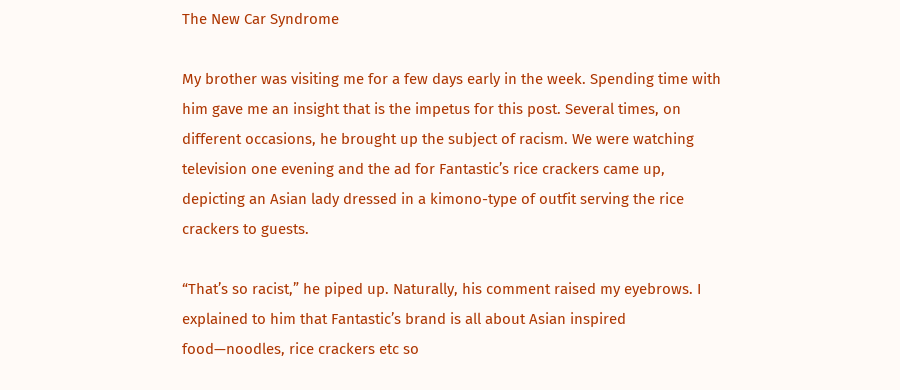The New Car Syndrome

My brother was visiting me for a few days early in the week. Spending time with him gave me an insight that is the impetus for this post. Several times, on different occasions, he brought up the subject of racism. We were watching television one evening and the ad for Fantastic’s rice crackers came up, depicting an Asian lady dressed in a kimono-type of outfit serving the rice crackers to guests.

“That’s so racist,” he piped up. Naturally, his comment raised my eyebrows. I explained to him that Fantastic’s brand is all about Asian inspired food—noodles, rice crackers etc so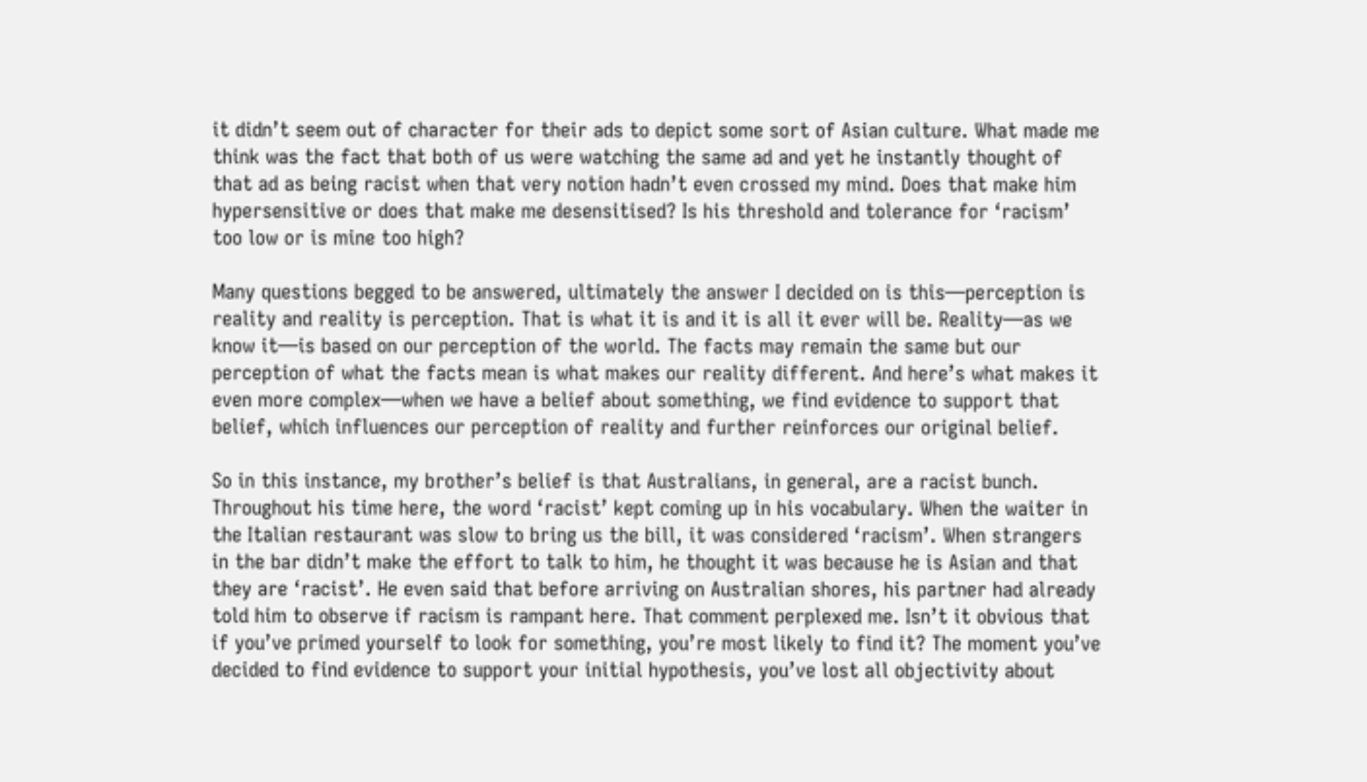it didn’t seem out of character for their ads to depict some sort of Asian culture. What made me think was the fact that both of us were watching the same ad and yet he instantly thought of that ad as being racist when that very notion hadn’t even crossed my mind. Does that make him hypersensitive or does that make me desensitised? Is his threshold and tolerance for ‘racism’ too low or is mine too high?

Many questions begged to be answered, ultimately the answer I decided on is this—perception is reality and reality is perception. That is what it is and it is all it ever will be. Reality—as we know it—is based on our perception of the world. The facts may remain the same but our perception of what the facts mean is what makes our reality different. And here’s what makes it even more complex—when we have a belief about something, we find evidence to support that belief, which influences our perception of reality and further reinforces our original belief.

So in this instance, my brother’s belief is that Australians, in general, are a racist bunch. Throughout his time here, the word ‘racist’ kept coming up in his vocabulary. When the waiter in the Italian restaurant was slow to bring us the bill, it was considered ‘racism’. When strangers in the bar didn’t make the effort to talk to him, he thought it was because he is Asian and that they are ‘racist’. He even said that before arriving on Australian shores, his partner had already told him to observe if racism is rampant here. That comment perplexed me. Isn’t it obvious that if you’ve primed yourself to look for something, you’re most likely to find it? The moment you’ve decided to find evidence to support your initial hypothesis, you’ve lost all objectivity about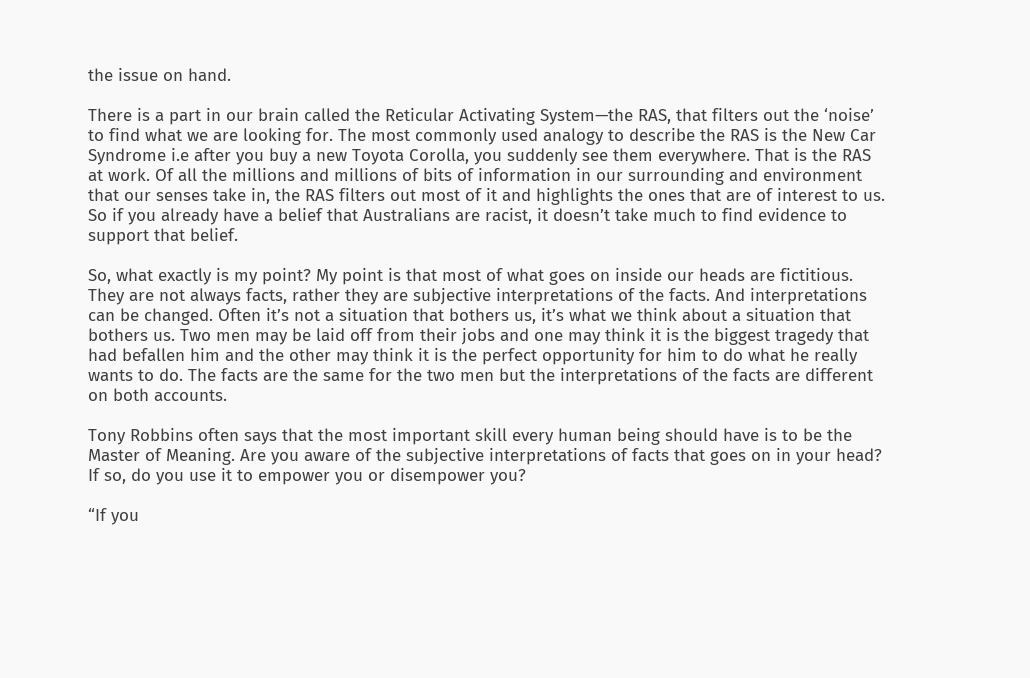the issue on hand.

There is a part in our brain called the Reticular Activating System—the RAS, that filters out the ‘noise’ to find what we are looking for. The most commonly used analogy to describe the RAS is the New Car Syndrome i.e after you buy a new Toyota Corolla, you suddenly see them everywhere. That is the RAS at work. Of all the millions and millions of bits of information in our surrounding and environment that our senses take in, the RAS filters out most of it and highlights the ones that are of interest to us. So if you already have a belief that Australians are racist, it doesn’t take much to find evidence to support that belief.

So, what exactly is my point? My point is that most of what goes on inside our heads are fictitious. They are not always facts, rather they are subjective interpretations of the facts. And interpretations can be changed. Often it’s not a situation that bothers us, it’s what we think about a situation that bothers us. Two men may be laid off from their jobs and one may think it is the biggest tragedy that had befallen him and the other may think it is the perfect opportunity for him to do what he really wants to do. The facts are the same for the two men but the interpretations of the facts are different on both accounts.

Tony Robbins often says that the most important skill every human being should have is to be the Master of Meaning. Are you aware of the subjective interpretations of facts that goes on in your head? If so, do you use it to empower you or disempower you?

“If you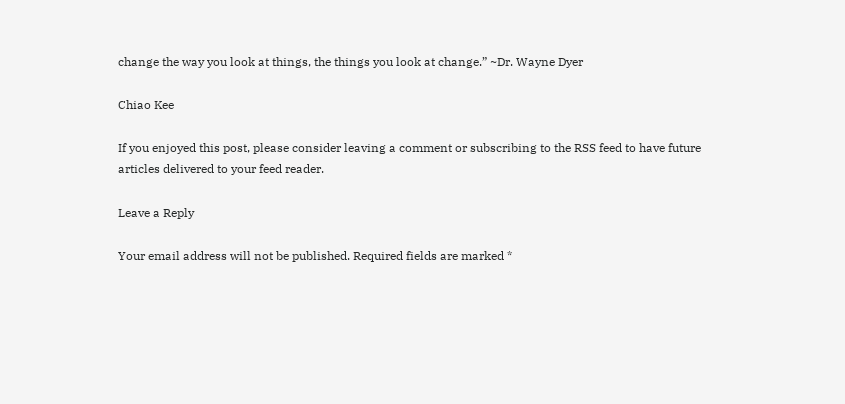change the way you look at things, the things you look at change.” ~Dr. Wayne Dyer

Chiao Kee

If you enjoyed this post, please consider leaving a comment or subscribing to the RSS feed to have future articles delivered to your feed reader.

Leave a Reply

Your email address will not be published. Required fields are marked *